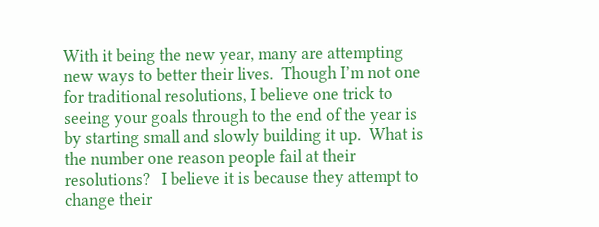With it being the new year, many are attempting new ways to better their lives.  Though I’m not one for traditional resolutions, I believe one trick to seeing your goals through to the end of the year is by starting small and slowly building it up.  What is the number one reason people fail at their resolutions?   I believe it is because they attempt to change their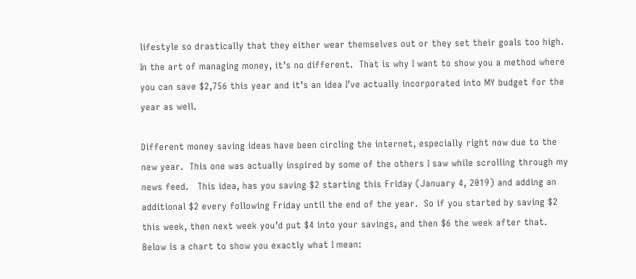lifestyle so drastically that they either wear themselves out or they set their goals too high.  In the art of managing money, it’s no different.  That is why I want to show you a method where you can save $2,756 this year and it’s an idea I’ve actually incorporated into MY budget for the year as well.

Different money saving ideas have been circling the internet, especially right now due to the new year.  This one was actually inspired by some of the others I saw while scrolling through my news feed.   This idea, has you saving $2 starting this Friday (January 4, 2019) and adding an additional $2 every following Friday until the end of the year.  So if you started by saving $2 this week, then next week you’d put $4 into your savings, and then $6 the week after that.  Below is a chart to show you exactly what I mean: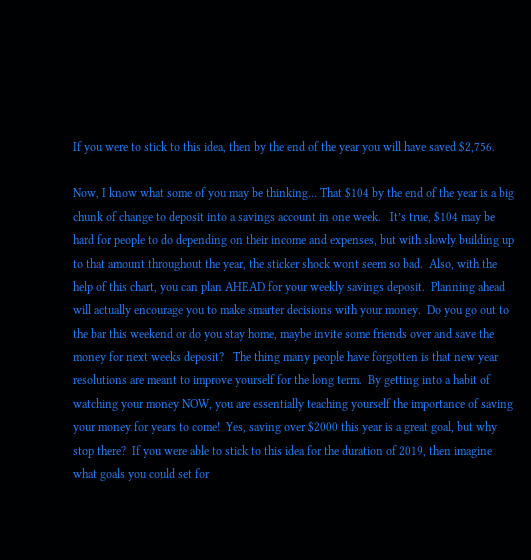If you were to stick to this idea, then by the end of the year you will have saved $2,756.

Now, I know what some of you may be thinking… That $104 by the end of the year is a big chunk of change to deposit into a savings account in one week.   It’s true, $104 may be hard for people to do depending on their income and expenses, but with slowly building up to that amount throughout the year, the sticker shock wont seem so bad.  Also, with the help of this chart, you can plan AHEAD for your weekly savings deposit.  Planning ahead will actually encourage you to make smarter decisions with your money.  Do you go out to the bar this weekend or do you stay home, maybe invite some friends over and save the money for next weeks deposit?   The thing many people have forgotten is that new year resolutions are meant to improve yourself for the long term.  By getting into a habit of watching your money NOW, you are essentially teaching yourself the importance of saving your money for years to come!  Yes, saving over $2000 this year is a great goal, but why stop there?  If you were able to stick to this idea for the duration of 2019, then imagine what goals you could set for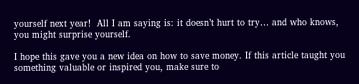yourself next year!  All I am saying is: it doesn’t hurt to try… and who knows, you might surprise yourself.

I hope this gave you a new idea on how to save money. If this article taught you something valuable or inspired you, make sure to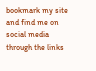bookmark my site and find me on social media through the links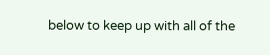below to keep up with all of the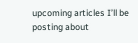upcoming articles I’ll be posting about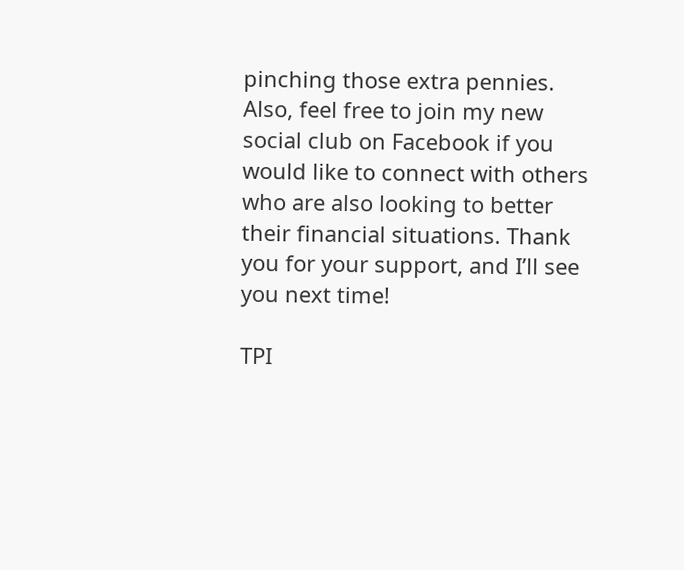pinching those extra pennies.  Also, feel free to join my new social club on Facebook if you would like to connect with others who are also looking to better their financial situations. Thank you for your support, and I’ll see you next time!

TPI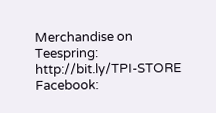Merchandise on Teespring: http://bit.ly/TPI-STORE
Facebook: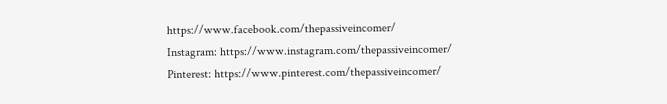https://www.facebook.com/thepassiveincomer/
Instagram: https://www.instagram.com/thepassiveincomer/
Pinterest: https://www.pinterest.com/thepassiveincomer/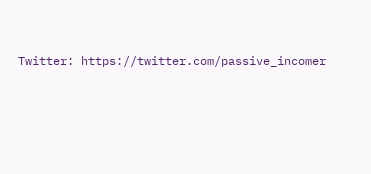Twitter: https://twitter.com/passive_incomer